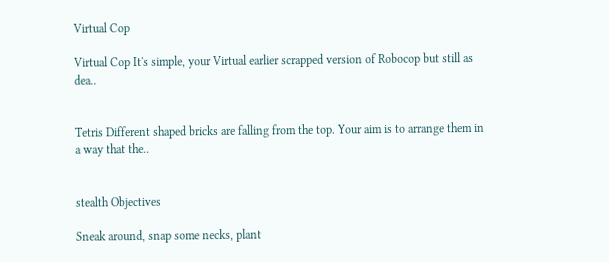Virtual Cop

Virtual Cop It's simple, your Virtual earlier scrapped version of Robocop but still as dea..


Tetris Different shaped bricks are falling from the top. Your aim is to arrange them in a way that the..


stealth Objectives

Sneak around, snap some necks, plant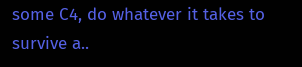some C4, do whatever it takes to survive a..